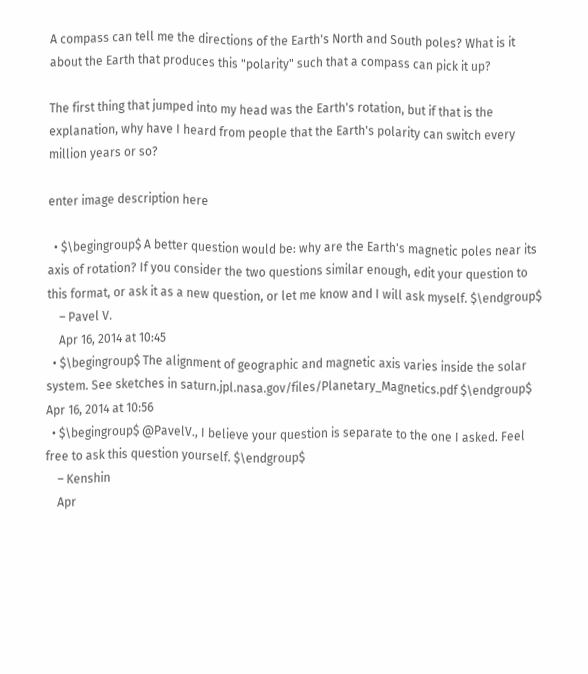A compass can tell me the directions of the Earth's North and South poles? What is it about the Earth that produces this "polarity" such that a compass can pick it up?

The first thing that jumped into my head was the Earth's rotation, but if that is the explanation, why have I heard from people that the Earth's polarity can switch every million years or so?

enter image description here

  • $\begingroup$ A better question would be: why are the Earth's magnetic poles near its axis of rotation? If you consider the two questions similar enough, edit your question to this format, or ask it as a new question, or let me know and I will ask myself. $\endgroup$
    – Pavel V.
    Apr 16, 2014 at 10:45
  • $\begingroup$ The alignment of geographic and magnetic axis varies inside the solar system. See sketches in saturn.jpl.nasa.gov/files/Planetary_Magnetics.pdf $\endgroup$ Apr 16, 2014 at 10:56
  • $\begingroup$ @PavelV., I believe your question is separate to the one I asked. Feel free to ask this question yourself. $\endgroup$
    – Kenshin
    Apr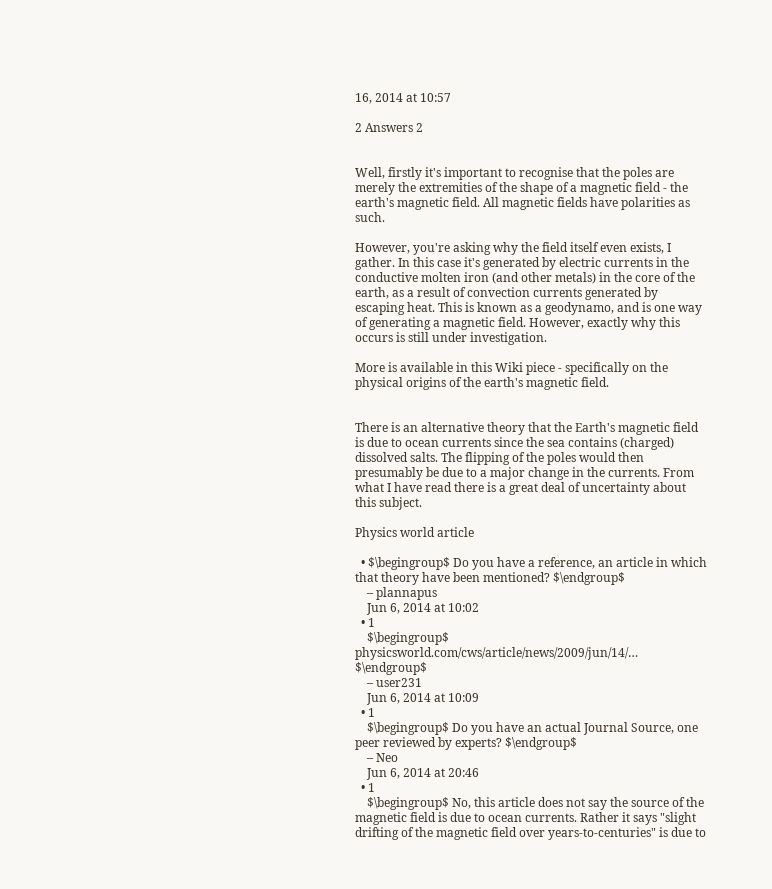16, 2014 at 10:57

2 Answers 2


Well, firstly it's important to recognise that the poles are merely the extremities of the shape of a magnetic field - the earth's magnetic field. All magnetic fields have polarities as such.

However, you're asking why the field itself even exists, I gather. In this case it's generated by electric currents in the conductive molten iron (and other metals) in the core of the earth, as a result of convection currents generated by escaping heat. This is known as a geodynamo, and is one way of generating a magnetic field. However, exactly why this occurs is still under investigation.

More is available in this Wiki piece - specifically on the physical origins of the earth's magnetic field.


There is an alternative theory that the Earth's magnetic field is due to ocean currents since the sea contains (charged) dissolved salts. The flipping of the poles would then presumably be due to a major change in the currents. From what I have read there is a great deal of uncertainty about this subject.

Physics world article

  • $\begingroup$ Do you have a reference, an article in which that theory have been mentioned? $\endgroup$
    – plannapus
    Jun 6, 2014 at 10:02
  • 1
    $\begingroup$ physicsworld.com/cws/article/news/2009/jun/14/… $\endgroup$
    – user231
    Jun 6, 2014 at 10:09
  • 1
    $\begingroup$ Do you have an actual Journal Source, one peer reviewed by experts? $\endgroup$
    – Neo
    Jun 6, 2014 at 20:46
  • 1
    $\begingroup$ No, this article does not say the source of the magnetic field is due to ocean currents. Rather it says "slight drifting of the magnetic field over years-to-centuries" is due to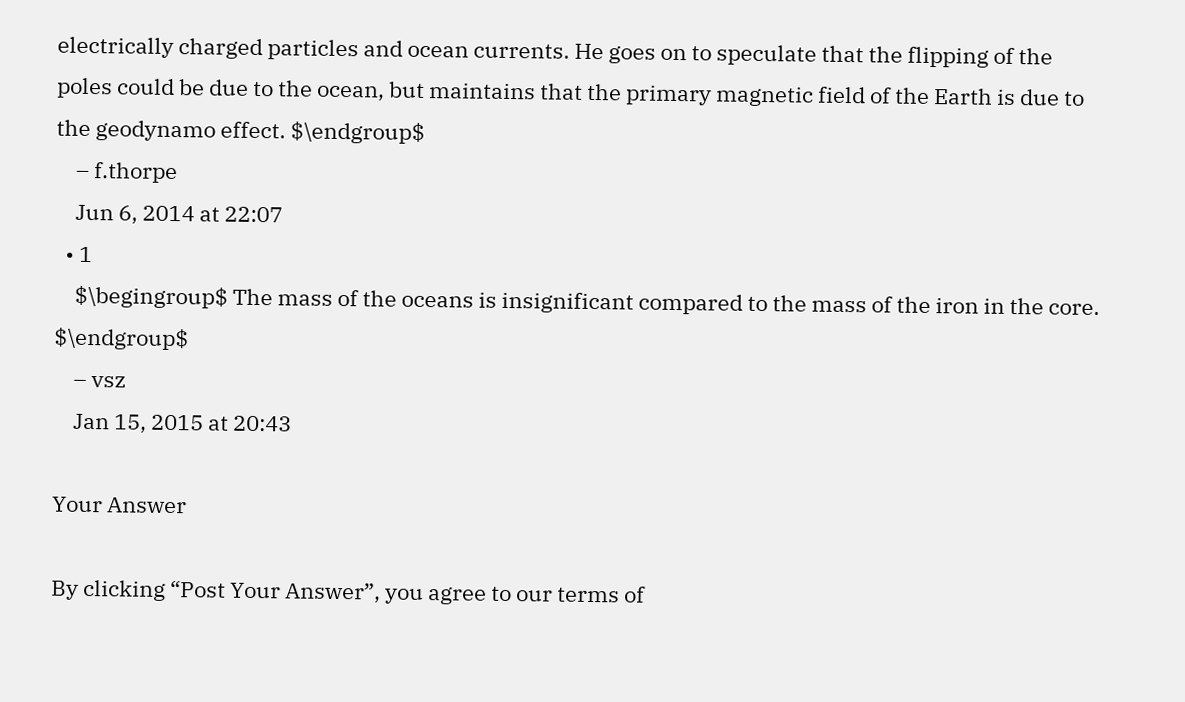electrically charged particles and ocean currents. He goes on to speculate that the flipping of the poles could be due to the ocean, but maintains that the primary magnetic field of the Earth is due to the geodynamo effect. $\endgroup$
    – f.thorpe
    Jun 6, 2014 at 22:07
  • 1
    $\begingroup$ The mass of the oceans is insignificant compared to the mass of the iron in the core. $\endgroup$
    – vsz
    Jan 15, 2015 at 20:43

Your Answer

By clicking “Post Your Answer”, you agree to our terms of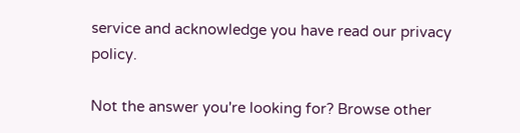service and acknowledge you have read our privacy policy.

Not the answer you're looking for? Browse other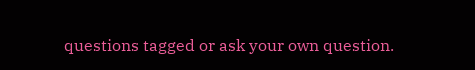questions tagged or ask your own question.